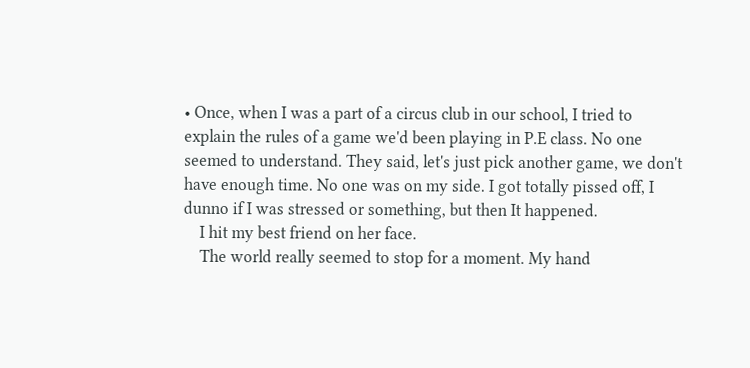• Once, when I was a part of a circus club in our school, I tried to explain the rules of a game we'd been playing in P.E class. No one seemed to understand. They said, let's just pick another game, we don't have enough time. No one was on my side. I got totally pissed off, I dunno if I was stressed or something, but then It happened.
    I hit my best friend on her face.
    The world really seemed to stop for a moment. My hand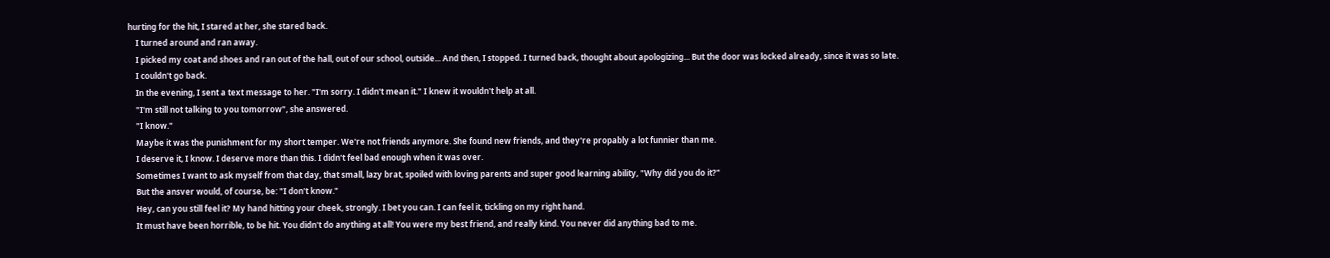hurting for the hit, I stared at her, she stared back.
    I turned around and ran away.
    I picked my coat and shoes and ran out of the hall, out of our school, outside... And then, I stopped. I turned back, thought about apologizing... But the door was locked already, since it was so late.
    I couldn't go back.
    In the evening, I sent a text message to her. "I'm sorry. I didn't mean it." I knew it wouldn't help at all.
    "I'm still not talking to you tomorrow", she answered.
    "I know."
    Maybe it was the punishment for my short temper. We're not friends anymore. She found new friends, and they're propably a lot funnier than me.
    I deserve it, I know. I deserve more than this. I didn't feel bad enough when it was over.
    Sometimes I want to ask myself from that day, that small, lazy brat, spoiled with loving parents and super good learning ability, "Why did you do it?"
    But the ansver would, of course, be: "I don't know."
    Hey, can you still feel it? My hand hitting your cheek, strongly. I bet you can. I can feel it, tickling on my right hand.
    It must have been horrible, to be hit. You didn't do anything at all! You were my best friend, and really kind. You never did anything bad to me.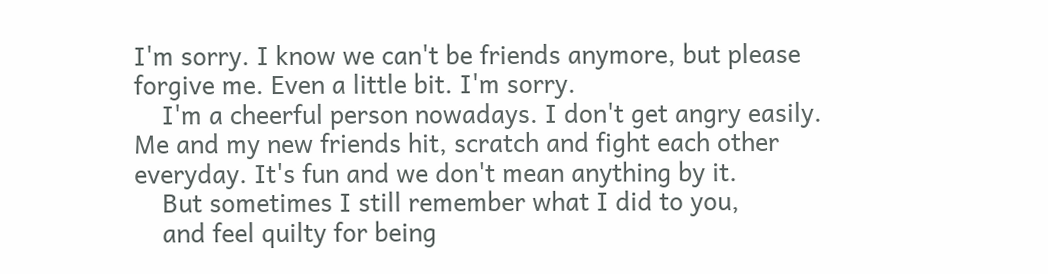I'm sorry. I know we can't be friends anymore, but please forgive me. Even a little bit. I'm sorry.
    I'm a cheerful person nowadays. I don't get angry easily. Me and my new friends hit, scratch and fight each other everyday. It's fun and we don't mean anything by it.
    But sometimes I still remember what I did to you,
    and feel quilty for being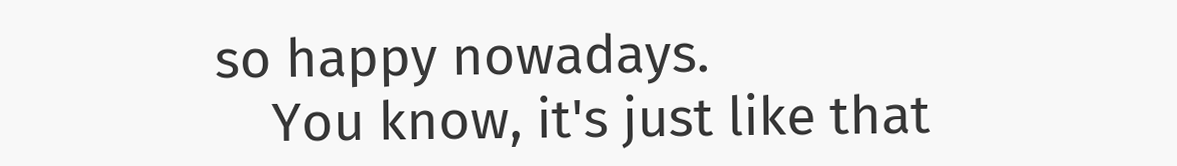so happy nowadays.
    You know, it's just like that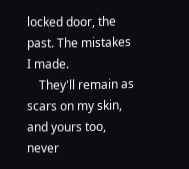locked door, the past. The mistakes I made.
    They'll remain as scars on my skin, and yours too, never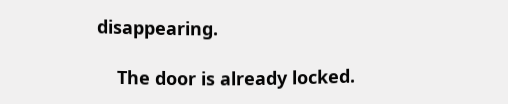disappearing.

    The door is already locked.